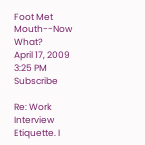Foot Met Mouth--Now What?
April 17, 2009 3:25 PM   Subscribe

Re: Work Interview Etiquette. I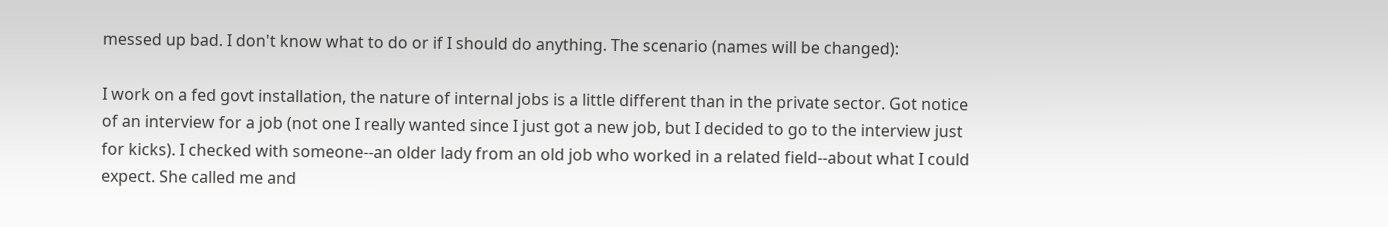messed up bad. I don't know what to do or if I should do anything. The scenario (names will be changed):

I work on a fed govt installation, the nature of internal jobs is a little different than in the private sector. Got notice of an interview for a job (not one I really wanted since I just got a new job, but I decided to go to the interview just for kicks). I checked with someone--an older lady from an old job who worked in a related field--about what I could expect. She called me and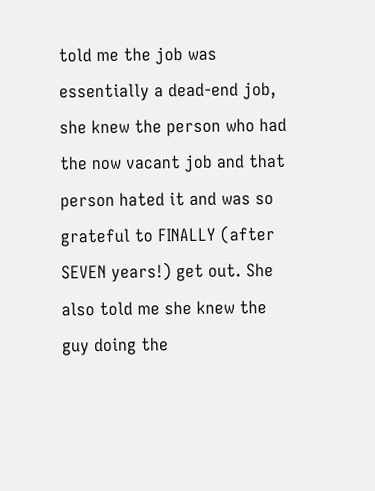told me the job was essentially a dead-end job, she knew the person who had the now vacant job and that person hated it and was so grateful to FINALLY (after SEVEN years!) get out. She also told me she knew the guy doing the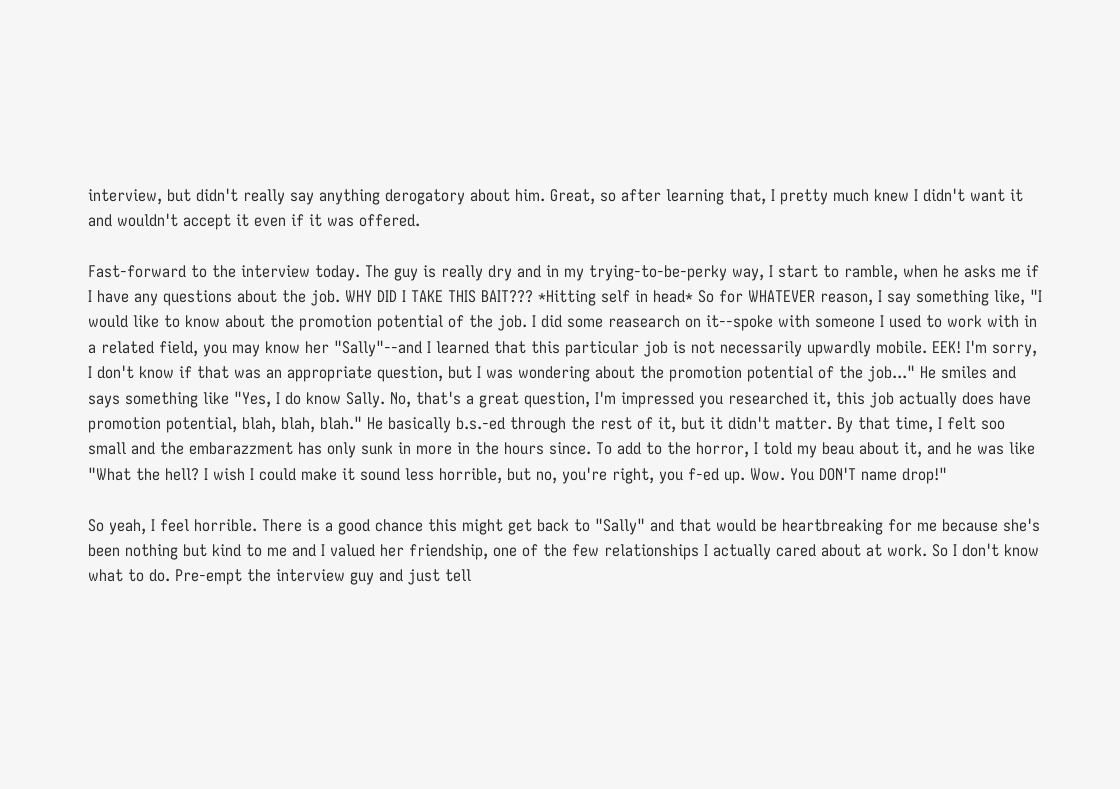interview, but didn't really say anything derogatory about him. Great, so after learning that, I pretty much knew I didn't want it and wouldn't accept it even if it was offered.

Fast-forward to the interview today. The guy is really dry and in my trying-to-be-perky way, I start to ramble, when he asks me if I have any questions about the job. WHY DID I TAKE THIS BAIT??? *Hitting self in head* So for WHATEVER reason, I say something like, "I would like to know about the promotion potential of the job. I did some reasearch on it--spoke with someone I used to work with in a related field, you may know her "Sally"--and I learned that this particular job is not necessarily upwardly mobile. EEK! I'm sorry, I don't know if that was an appropriate question, but I was wondering about the promotion potential of the job..." He smiles and says something like "Yes, I do know Sally. No, that's a great question, I'm impressed you researched it, this job actually does have promotion potential, blah, blah, blah." He basically b.s.-ed through the rest of it, but it didn't matter. By that time, I felt soo small and the embarazzment has only sunk in more in the hours since. To add to the horror, I told my beau about it, and he was like "What the hell? I wish I could make it sound less horrible, but no, you're right, you f-ed up. Wow. You DON'T name drop!"

So yeah, I feel horrible. There is a good chance this might get back to "Sally" and that would be heartbreaking for me because she's been nothing but kind to me and I valued her friendship, one of the few relationships I actually cared about at work. So I don't know what to do. Pre-empt the interview guy and just tell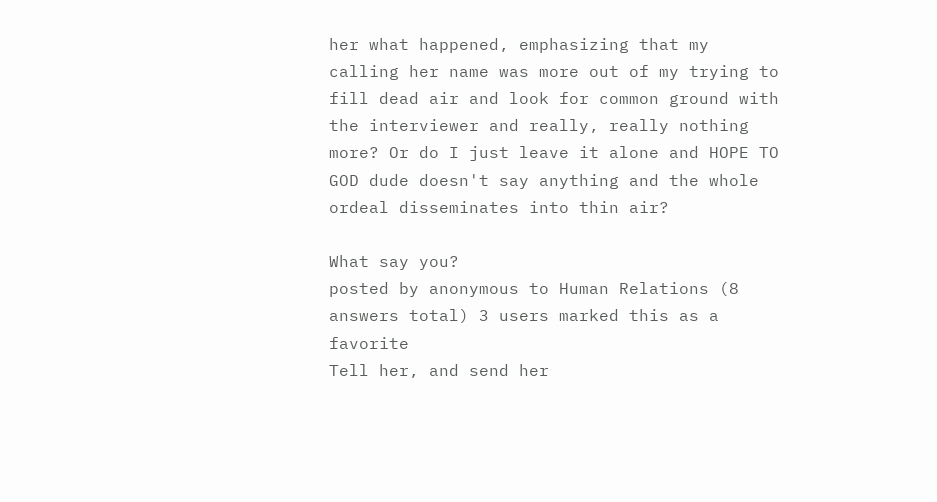her what happened, emphasizing that my calling her name was more out of my trying to fill dead air and look for common ground with the interviewer and really, really nothing more? Or do I just leave it alone and HOPE TO GOD dude doesn't say anything and the whole ordeal disseminates into thin air?

What say you?
posted by anonymous to Human Relations (8 answers total) 3 users marked this as a favorite
Tell her, and send her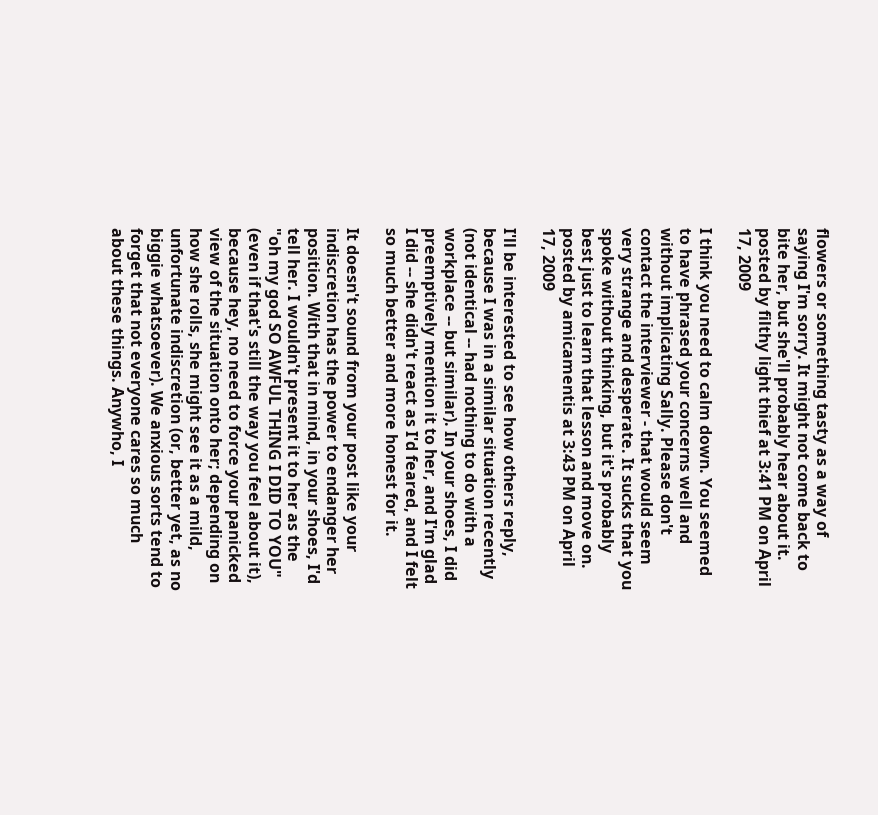flowers or something tasty as a way of saying I'm sorry. It might not come back to bite her, but she'll probably hear about it.
posted by filthy light thief at 3:41 PM on April 17, 2009

I think you need to calm down. You seemed to have phrased your concerns well and without implicating Sally. Please don't contact the interviewer - that would seem very strange and desperate. It sucks that you spoke without thinking, but it's probably best just to learn that lesson and move on.
posted by amicamentis at 3:43 PM on April 17, 2009

I'll be interested to see how others reply, because I was in a similar situation recently (not identical -- had nothing to do with a workplace -- but similar). In your shoes, I did preemptively mention it to her, and I'm glad I did -- she didn't react as I'd feared, and I felt so much better and more honest for it.

It doesn't sound from your post like your indiscretion has the power to endanger her position. With that in mind, in your shoes, I'd tell her. I wouldn't present it to her as the "oh my god SO AWFUL THING I DID TO YOU" (even if that's still the way you feel about it), because hey, no need to force your panicked view of the situation onto her; depending on how she rolls, she might see it as a mild, unfortunate indiscretion (or, better yet, as no biggie whatsoever). We anxious sorts tend to forget that not everyone cares so much about these things. Anywho, I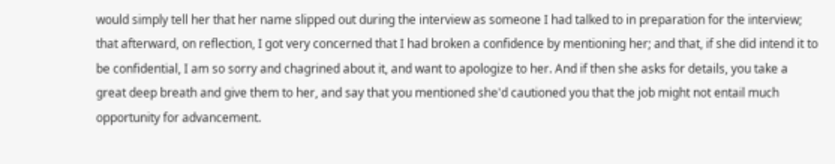would simply tell her that her name slipped out during the interview as someone I had talked to in preparation for the interview; that afterward, on reflection, I got very concerned that I had broken a confidence by mentioning her; and that, if she did intend it to be confidential, I am so sorry and chagrined about it, and want to apologize to her. And if then she asks for details, you take a great deep breath and give them to her, and say that you mentioned she'd cautioned you that the job might not entail much opportunity for advancement.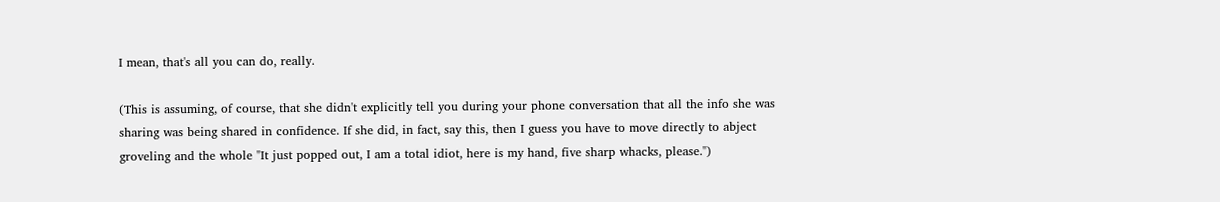I mean, that's all you can do, really.

(This is assuming, of course, that she didn't explicitly tell you during your phone conversation that all the info she was sharing was being shared in confidence. If she did, in fact, say this, then I guess you have to move directly to abject groveling and the whole "It just popped out, I am a total idiot, here is my hand, five sharp whacks, please.")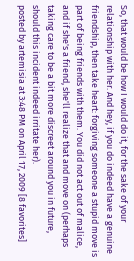So, that would be how I would do it, for the sake of your relationship with her. And hey, if you do indeed have a genuine friendship, then take heart: forgiving someone a stupid move is part of being friends with them. You did not act out of malice, and if she's a friend, she'll realize that and move on (perhaps taking care to be a bit more discreet around you in future, should this incident indeed irritate her).
posted by artemisia at 3:48 PM on April 17, 2009 [8 favorites]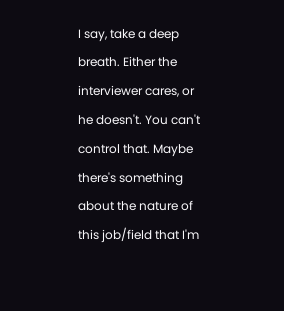I say, take a deep breath. Either the interviewer cares, or he doesn't. You can't control that. Maybe there's something about the nature of this job/field that I'm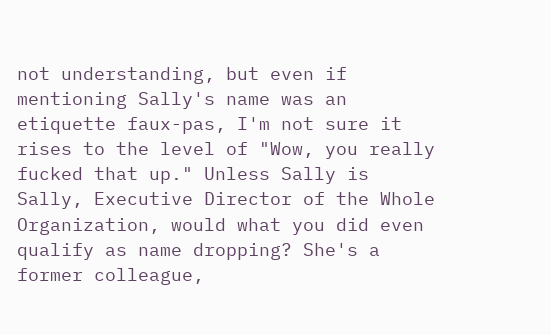not understanding, but even if mentioning Sally's name was an etiquette faux-pas, I'm not sure it rises to the level of "Wow, you really fucked that up." Unless Sally is Sally, Executive Director of the Whole Organization, would what you did even qualify as name dropping? She's a former colleague,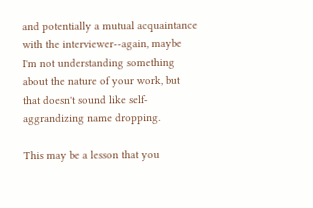and potentially a mutual acquaintance with the interviewer--again, maybe I'm not understanding something about the nature of your work, but that doesn't sound like self-aggrandizing name dropping.

This may be a lesson that you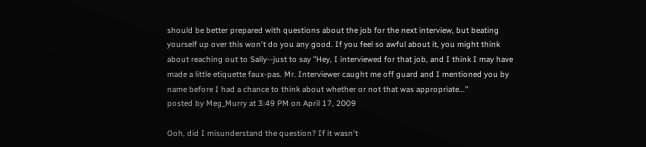should be better prepared with questions about the job for the next interview, but beating yourself up over this won't do you any good. If you feel so awful about it, you might think about reaching out to Sally--just to say "Hey, I interviewed for that job, and I think I may have made a little etiquette faux-pas. Mr. Interviewer caught me off guard and I mentioned you by name before I had a chance to think about whether or not that was appropriate..."
posted by Meg_Murry at 3:49 PM on April 17, 2009

Ooh, did I misunderstand the question? If it wasn't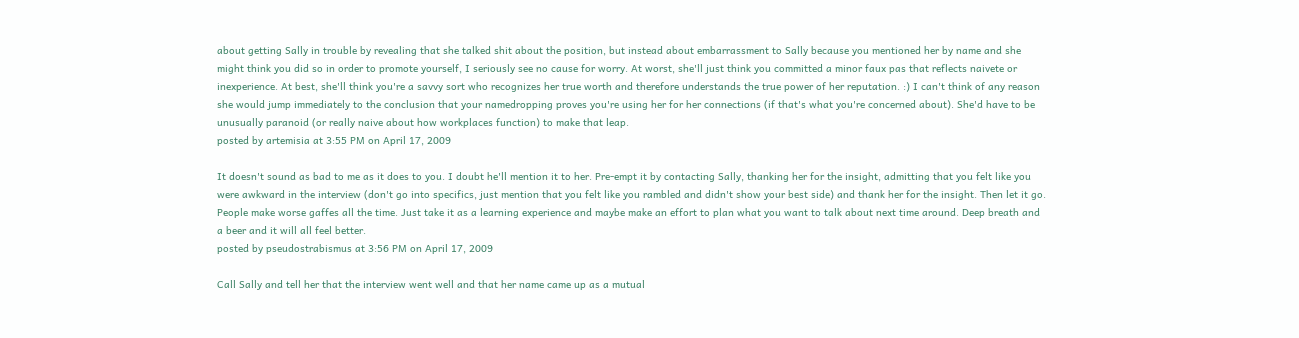about getting Sally in trouble by revealing that she talked shit about the position, but instead about embarrassment to Sally because you mentioned her by name and she might think you did so in order to promote yourself, I seriously see no cause for worry. At worst, she'll just think you committed a minor faux pas that reflects naivete or inexperience. At best, she'll think you're a savvy sort who recognizes her true worth and therefore understands the true power of her reputation. :) I can't think of any reason she would jump immediately to the conclusion that your namedropping proves you're using her for her connections (if that's what you're concerned about). She'd have to be unusually paranoid (or really naive about how workplaces function) to make that leap.
posted by artemisia at 3:55 PM on April 17, 2009

It doesn't sound as bad to me as it does to you. I doubt he'll mention it to her. Pre-empt it by contacting Sally, thanking her for the insight, admitting that you felt like you were awkward in the interview (don't go into specifics, just mention that you felt like you rambled and didn't show your best side) and thank her for the insight. Then let it go. People make worse gaffes all the time. Just take it as a learning experience and maybe make an effort to plan what you want to talk about next time around. Deep breath and a beer and it will all feel better.
posted by pseudostrabismus at 3:56 PM on April 17, 2009

Call Sally and tell her that the interview went well and that her name came up as a mutual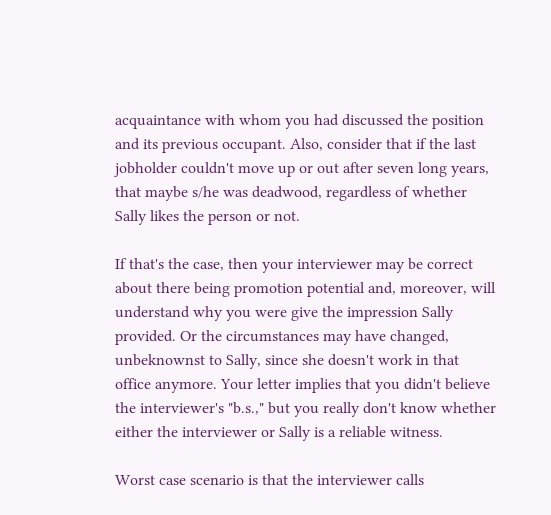acquaintance with whom you had discussed the position and its previous occupant. Also, consider that if the last jobholder couldn't move up or out after seven long years, that maybe s/he was deadwood, regardless of whether Sally likes the person or not.

If that's the case, then your interviewer may be correct about there being promotion potential and, moreover, will understand why you were give the impression Sally provided. Or the circumstances may have changed, unbeknownst to Sally, since she doesn't work in that office anymore. Your letter implies that you didn't believe the interviewer's "b.s.," but you really don't know whether either the interviewer or Sally is a reliable witness.

Worst case scenario is that the interviewer calls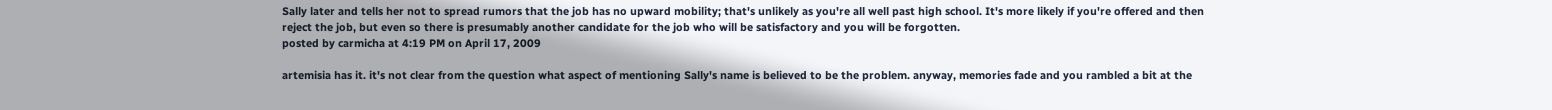Sally later and tells her not to spread rumors that the job has no upward mobility; that's unlikely as you're all well past high school. It's more likely if you're offered and then reject the job, but even so there is presumably another candidate for the job who will be satisfactory and you will be forgotten.
posted by carmicha at 4:19 PM on April 17, 2009

artemisia has it. it's not clear from the question what aspect of mentioning Sally's name is believed to be the problem. anyway, memories fade and you rambled a bit at the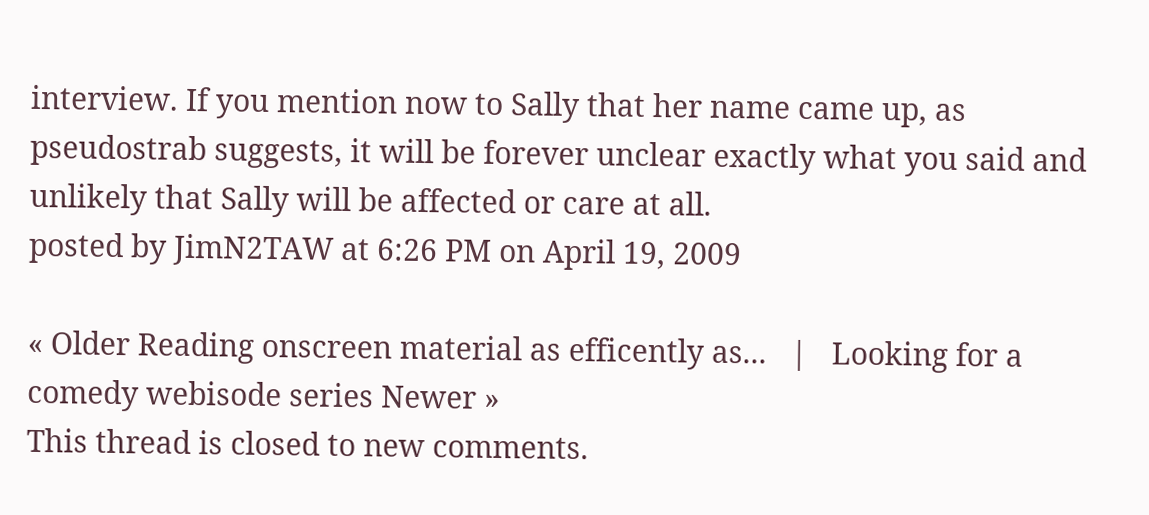interview. If you mention now to Sally that her name came up, as pseudostrab suggests, it will be forever unclear exactly what you said and unlikely that Sally will be affected or care at all.
posted by JimN2TAW at 6:26 PM on April 19, 2009

« Older Reading onscreen material as efficently as...   |   Looking for a comedy webisode series Newer »
This thread is closed to new comments.